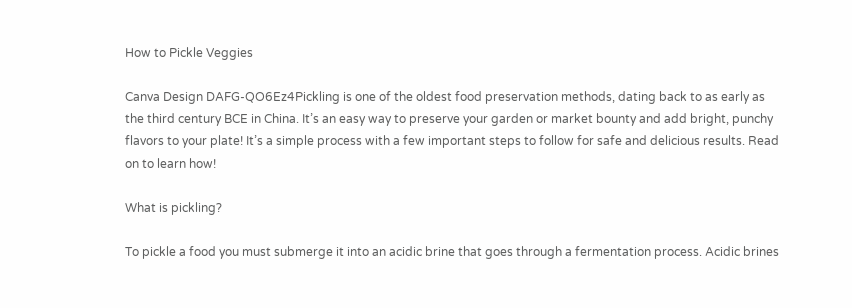How to Pickle Veggies

Canva Design DAFG-QO6Ez4Pickling is one of the oldest food preservation methods, dating back to as early as the third century BCE in China. It’s an easy way to preserve your garden or market bounty and add bright, punchy flavors to your plate! It’s a simple process with a few important steps to follow for safe and delicious results. Read on to learn how!

What is pickling?

To pickle a food you must submerge it into an acidic brine that goes through a fermentation process. Acidic brines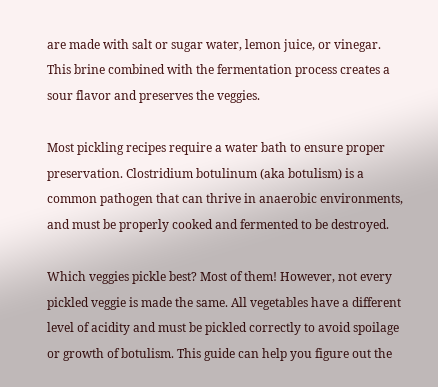are made with salt or sugar water, lemon juice, or vinegar. This brine combined with the fermentation process creates a sour flavor and preserves the veggies.

Most pickling recipes require a water bath to ensure proper preservation. Clostridium botulinum (aka botulism) is a common pathogen that can thrive in anaerobic environments, and must be properly cooked and fermented to be destroyed.

Which veggies pickle best? Most of them! However, not every pickled veggie is made the same. All vegetables have a different level of acidity and must be pickled correctly to avoid spoilage or growth of botulism. This guide can help you figure out the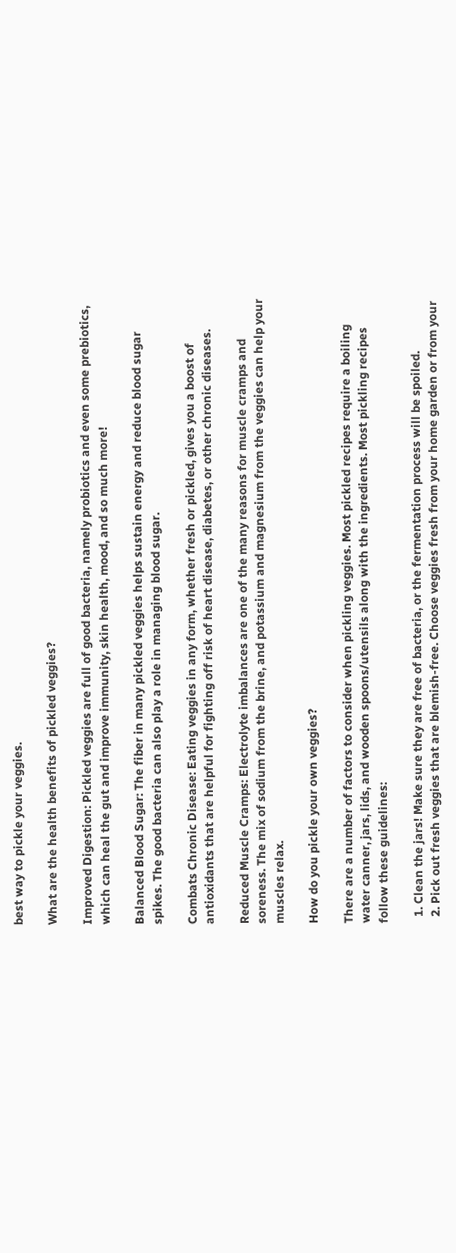best way to pickle your veggies.

What are the health benefits of pickled veggies?

Improved Digestion: Pickled veggies are full of good bacteria, namely probiotics and even some prebiotics, which can heal the gut and improve immunity, skin health, mood, and so much more!

Balanced Blood Sugar: The fiber in many pickled veggies helps sustain energy and reduce blood sugar spikes. The good bacteria can also play a role in managing blood sugar.

Combats Chronic Disease: Eating veggies in any form, whether fresh or pickled, gives you a boost of antioxidants that are helpful for fighting off risk of heart disease, diabetes, or other chronic diseases.

Reduced Muscle Cramps: Electrolyte imbalances are one of the many reasons for muscle cramps and soreness. The mix of sodium from the brine, and potassium and magnesium from the veggies can help your muscles relax.

How do you pickle your own veggies?

There are a number of factors to consider when pickling veggies. Most pickled recipes require a boiling water canner, jars, lids, and wooden spoons/utensils along with the ingredients. Most pickling recipes follow these guidelines:

  1. Clean the jars! Make sure they are free of bacteria, or the fermentation process will be spoiled.
  2. Pick out fresh veggies that are blemish-free. Choose veggies fresh from your home garden or from your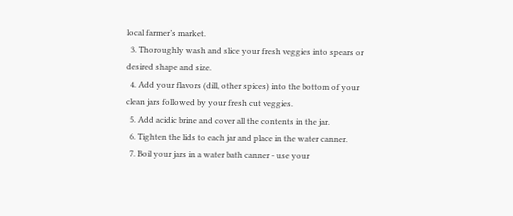local farmer’s market.
  3. Thoroughly wash and slice your fresh veggies into spears or desired shape and size.
  4. Add your flavors (dill, other spices) into the bottom of your clean jars followed by your fresh cut veggies.
  5. Add acidic brine and cover all the contents in the jar.
  6. Tighten the lids to each jar and place in the water canner.
  7. Boil your jars in a water bath canner - use your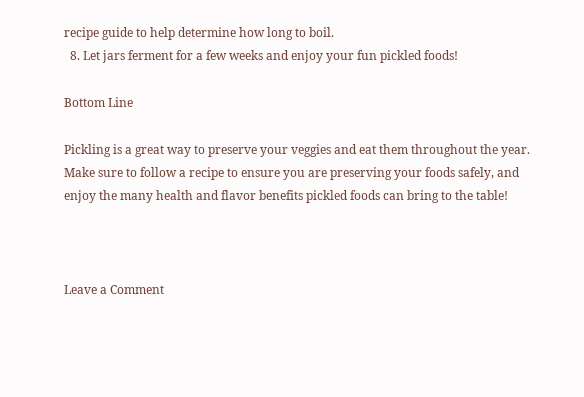recipe guide to help determine how long to boil.
  8. Let jars ferment for a few weeks and enjoy your fun pickled foods!

Bottom Line

Pickling is a great way to preserve your veggies and eat them throughout the year. Make sure to follow a recipe to ensure you are preserving your foods safely, and enjoy the many health and flavor benefits pickled foods can bring to the table!



Leave a Comment